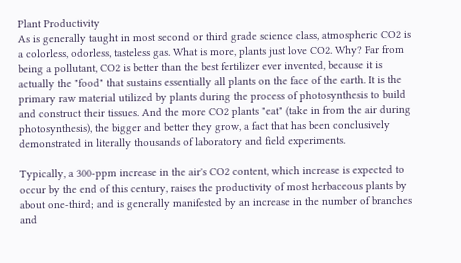Plant Productivity
As is generally taught in most second or third grade science class, atmospheric CO2 is a colorless, odorless, tasteless gas. What is more, plants just love CO2. Why? Far from being a pollutant, CO2 is better than the best fertilizer ever invented, because it is actually the "food" that sustains essentially all plants on the face of the earth. It is the primary raw material utilized by plants during the process of photosynthesis to build and construct their tissues. And the more CO2 plants "eat" (take in from the air during photosynthesis), the bigger and better they grow, a fact that has been conclusively demonstrated in literally thousands of laboratory and field experiments.

Typically, a 300-ppm increase in the air's CO2 content, which increase is expected to occur by the end of this century, raises the productivity of most herbaceous plants by about one-third; and is generally manifested by an increase in the number of branches and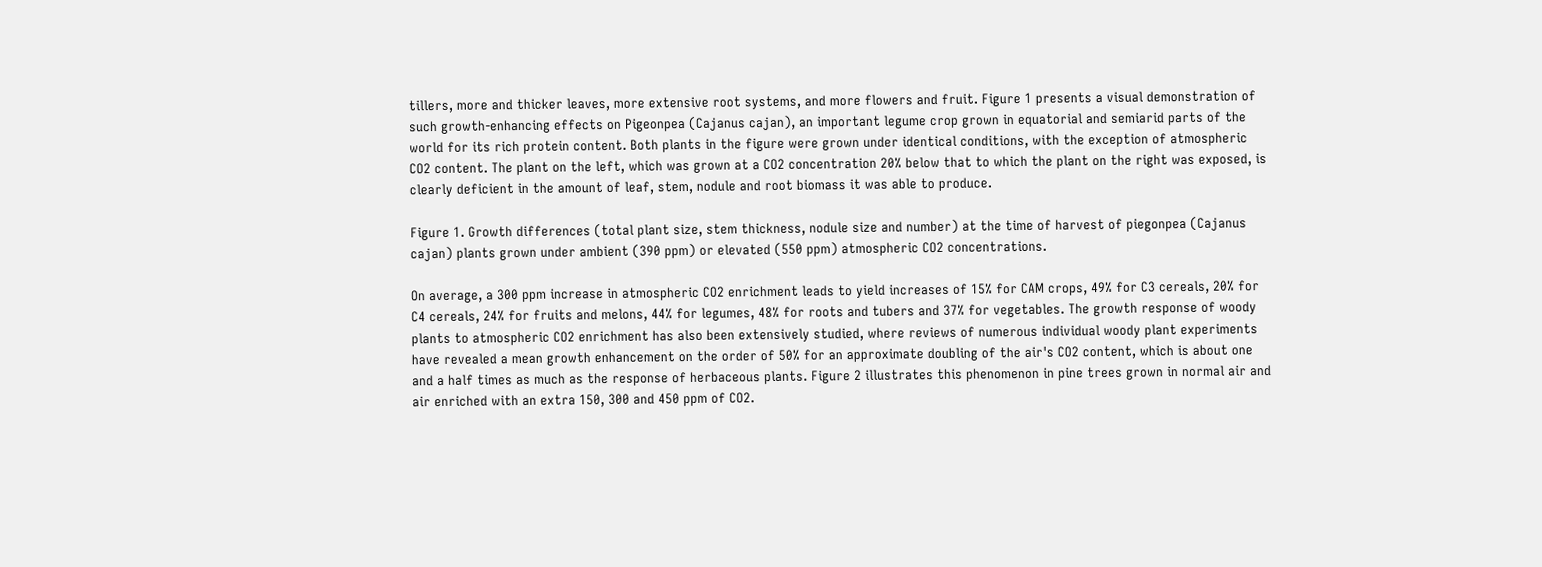tillers, more and thicker leaves, more extensive root systems, and more flowers and fruit. Figure 1 presents a visual demonstration of such growth-enhancing effects on Pigeonpea (Cajanus cajan), an important legume crop grown in equatorial and semiarid parts of the world for its rich protein content. Both plants in the figure were grown under identical conditions, with the exception of atmospheric CO2 content. The plant on the left, which was grown at a CO2 concentration 20% below that to which the plant on the right was exposed, is clearly deficient in the amount of leaf, stem, nodule and root biomass it was able to produce.

Figure 1. Growth differences (total plant size, stem thickness, nodule size and number) at the time of harvest of piegonpea (Cajanus cajan) plants grown under ambient (390 ppm) or elevated (550 ppm) atmospheric CO2 concentrations.

On average, a 300 ppm increase in atmospheric CO2 enrichment leads to yield increases of 15% for CAM crops, 49% for C3 cereals, 20% for C4 cereals, 24% for fruits and melons, 44% for legumes, 48% for roots and tubers and 37% for vegetables. The growth response of woody plants to atmospheric CO2 enrichment has also been extensively studied, where reviews of numerous individual woody plant experiments have revealed a mean growth enhancement on the order of 50% for an approximate doubling of the air's CO2 content, which is about one and a half times as much as the response of herbaceous plants. Figure 2 illustrates this phenomenon in pine trees grown in normal air and air enriched with an extra 150, 300 and 450 ppm of CO2.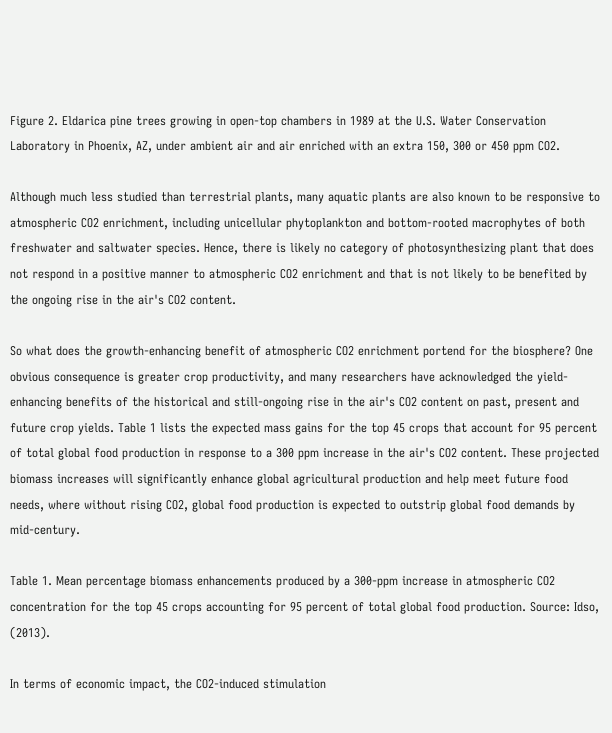Figure 2. Eldarica pine trees growing in open-top chambers in 1989 at the U.S. Water Conservation Laboratory in Phoenix, AZ, under ambient air and air enriched with an extra 150, 300 or 450 ppm CO2.

Although much less studied than terrestrial plants, many aquatic plants are also known to be responsive to atmospheric CO2 enrichment, including unicellular phytoplankton and bottom-rooted macrophytes of both freshwater and saltwater species. Hence, there is likely no category of photosynthesizing plant that does not respond in a positive manner to atmospheric CO2 enrichment and that is not likely to be benefited by the ongoing rise in the air's CO2 content.

So what does the growth-enhancing benefit of atmospheric CO2 enrichment portend for the biosphere? One obvious consequence is greater crop productivity, and many researchers have acknowledged the yield-enhancing benefits of the historical and still-ongoing rise in the air's CO2 content on past, present and future crop yields. Table 1 lists the expected mass gains for the top 45 crops that account for 95 percent of total global food production in response to a 300 ppm increase in the air's CO2 content. These projected biomass increases will significantly enhance global agricultural production and help meet future food needs, where without rising CO2, global food production is expected to outstrip global food demands by mid-century.

Table 1. Mean percentage biomass enhancements produced by a 300-ppm increase in atmospheric CO2 concentration for the top 45 crops accounting for 95 percent of total global food production. Source: Idso, (2013).

In terms of economic impact, the CO2-induced stimulation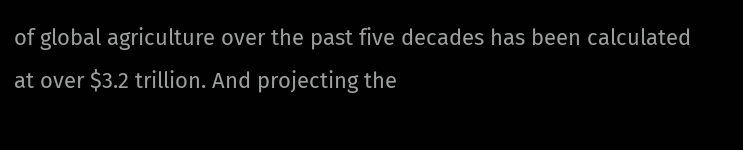of global agriculture over the past five decades has been calculated at over $3.2 trillion. And projecting the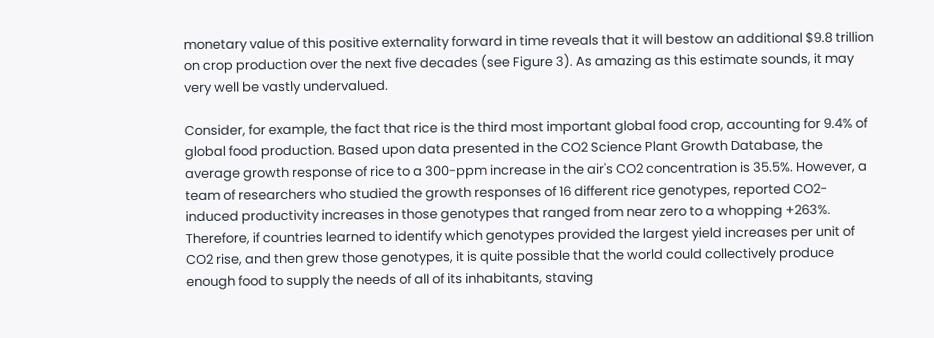monetary value of this positive externality forward in time reveals that it will bestow an additional $9.8 trillion on crop production over the next five decades (see Figure 3). As amazing as this estimate sounds, it may very well be vastly undervalued.

Consider, for example, the fact that rice is the third most important global food crop, accounting for 9.4% of global food production. Based upon data presented in the CO2 Science Plant Growth Database, the average growth response of rice to a 300-ppm increase in the air's CO2 concentration is 35.5%. However, a team of researchers who studied the growth responses of 16 different rice genotypes, reported CO2-induced productivity increases in those genotypes that ranged from near zero to a whopping +263%. Therefore, if countries learned to identify which genotypes provided the largest yield increases per unit of CO2 rise, and then grew those genotypes, it is quite possible that the world could collectively produce enough food to supply the needs of all of its inhabitants, staving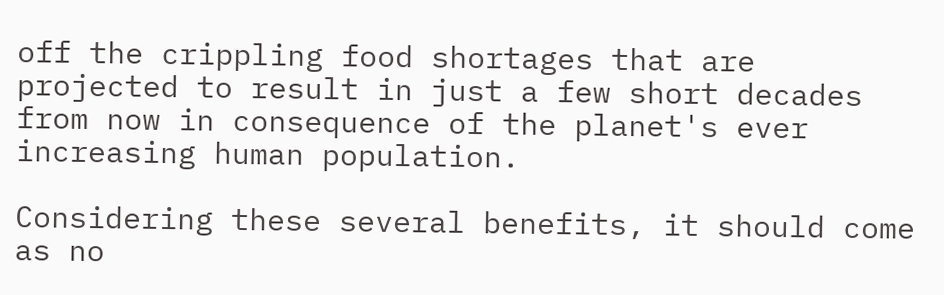off the crippling food shortages that are projected to result in just a few short decades from now in consequence of the planet's ever increasing human population.

Considering these several benefits, it should come as no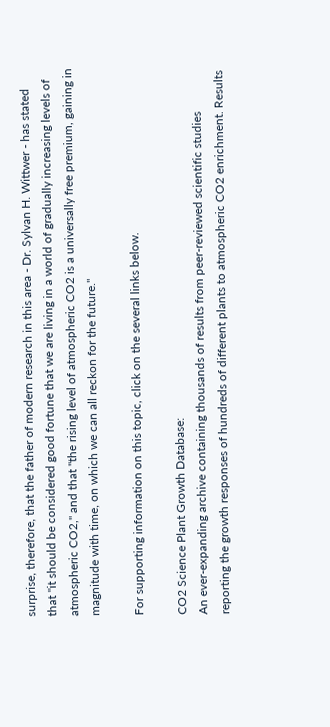surprise, therefore, that the father of modern research in this area - Dr. Sylvan H. Wittwer - has stated that "it should be considered good fortune that we are living in a world of gradually increasing levels of atmospheric CO2," and that "the rising level of atmospheric CO2 is a universally free premium, gaining in magnitude with time, on which we can all reckon for the future."

For supporting information on this topic, click on the several links below.

CO2 Science Plant Growth Database:
An ever-expanding archive containing thousands of results from peer-reviewed scientific studies reporting the growth responses of hundreds of different plants to atmospheric CO2 enrichment. Results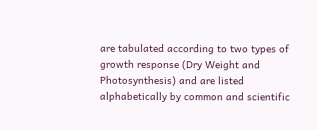are tabulated according to two types of growth response (Dry Weight and Photosynthesis) and are listed alphabetically by common and scientific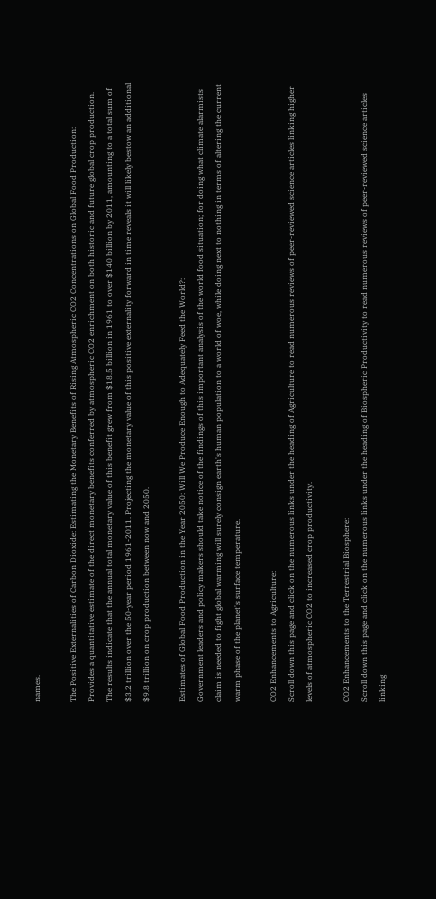names.

The Positive Externalities of Carbon Dioxide: Estimating the Monetary Benefits of Rising Atmospheric CO2 Concentrations on Global Food Production:
Provides a quantitative estimate of the direct monetary benefits conferred by atmospheric CO2 enrichment on both historic and future global crop production. The results indicate that the annual total monetary value of this benefit grew from $18.5 billion in 1961 to over $140 billion by 2011, amounting to a total sum of $3.2 trillion over the 50-year period 1961-2011. Projecting the monetary value of this positive externality forward in time reveals it will likely bestow an additional $9.8 trillion on crop production between now and 2050.

Estimates of Global Food Production in the Year 2050: Will We Produce Enough to Adequately Feed the World?:
Government leaders and policy makers should take notice of the findings of this important analysis of the world food situation; for doing what climate alarmists claim is needed to fight global warming will surely consign earth's human population to a world of woe, while doing next to nothing in terms of altering the current warm phase of the planet's surface temperature.

CO2 Enhancements to Agriculture:
Scroll down this page and click on the numerous links under the heading of Agriculture to read numerous reviews of peer-reviewed science articles linking higher levels of atmospheric CO2 to increased crop productivity.

CO2 Enhancements to the Terrestrial Biosphere:
Scroll down this page and click on the numerous links under the heading of Biospheric Productivity to read numerous reviews of peer-reviewed science articles linking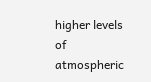higher levels of atmospheric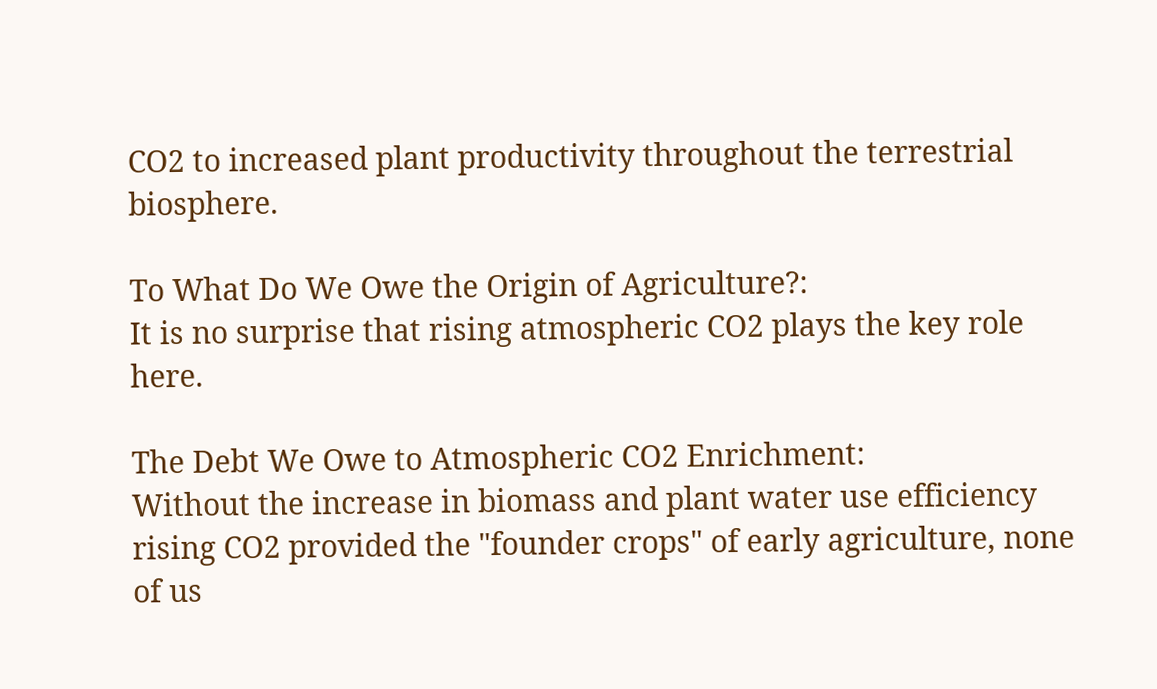CO2 to increased plant productivity throughout the terrestrial biosphere.

To What Do We Owe the Origin of Agriculture?:
It is no surprise that rising atmospheric CO2 plays the key role here.

The Debt We Owe to Atmospheric CO2 Enrichment:
Without the increase in biomass and plant water use efficiency rising CO2 provided the "founder crops" of early agriculture, none of us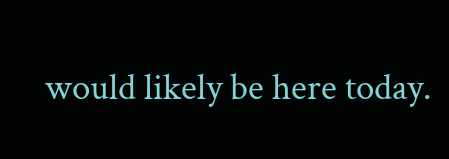would likely be here today.